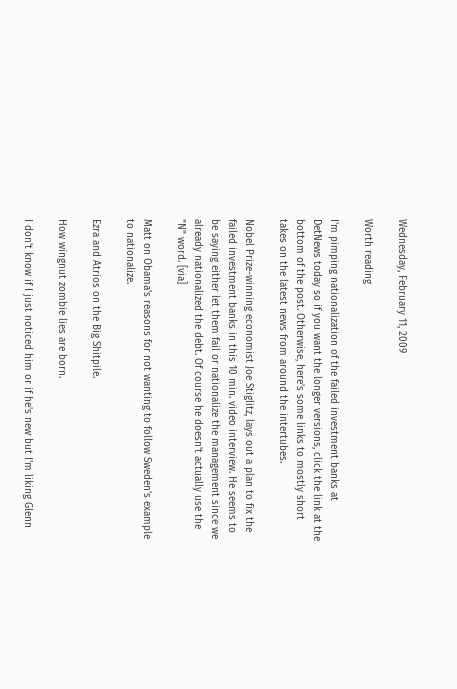Wednesday, February 11, 2009

Worth reading

I'm pimping nationalization of the failed investment banks at DetNews today so if you want the longer versions, click the link at the bottom of the post. Otherwise, here's some links to mostly short takes on the latest news from around the intertubes.

Nobel Prize-winning economist Joe Stiglitz, lays out a plan to fix the failed investment banks in this 10 min. video interview. He seems to be saying either let them fail or nationalize the management since we already nationalized the debt. Of course he doesn't actually use the "N" word. [via]

Matt on Obama's reasons for not wanting to follow Sweden's example to nationalize.

Ezra and Atrios on the Big Shitpile.

How wingnut zombie lies are born.

I don't know if I just noticed him or if he's new but I'm liking Glenn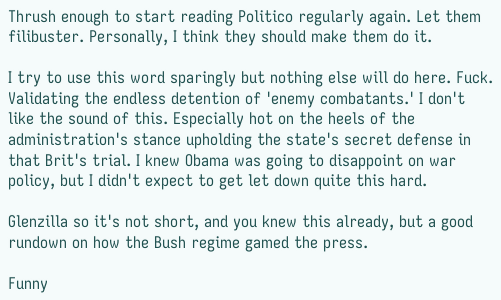Thrush enough to start reading Politico regularly again. Let them filibuster. Personally, I think they should make them do it.

I try to use this word sparingly but nothing else will do here. Fuck. Validating the endless detention of 'enemy combatants.' I don't like the sound of this. Especially hot on the heels of the administration's stance upholding the state's secret defense in that Brit's trial. I knew Obama was going to disappoint on war policy, but I didn't expect to get let down quite this hard.

Glenzilla so it's not short, and you knew this already, but a good rundown on how the Bush regime gamed the press.

Funny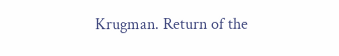Krugman. Return of the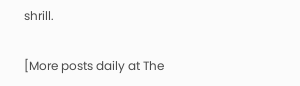shrill.

[More posts daily at The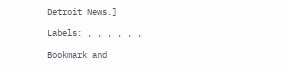Detroit News.]

Labels: , , , , , ,

Bookmark and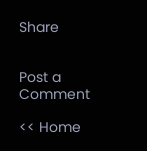Share


Post a Comment

<< Home